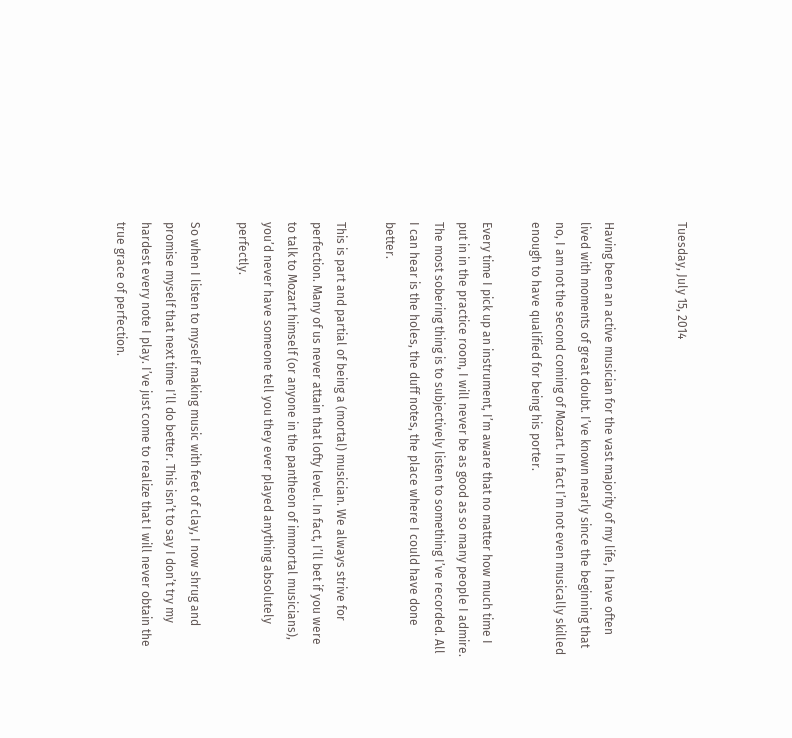Tuesday, July 15, 2014


Having been an active musician for the vast majority of my life, I have often lived with moments of great doubt. I’ve known nearly since the beginning that no, I am not the second coming of Mozart. In fact I’m not even musically skilled enough to have qualified for being his porter.

Every time I pick up an instrument, I’m aware that no matter how much time I put in in the practice room, I will never be as good as so many people I admire. The most sobering thing is to subjectively listen to something I’ve recorded. All I can hear is the holes, the duff notes, the place where I could have done better.

This is part and partial of being a (mortal) musician. We always strive for perfection. Many of us never attain that lofty level. In fact, I’ll bet if you were to talk to Mozart himself (or anyone in the pantheon of immortal musicians), you’d never have someone tell you they ever played anything absolutely perfectly.

So when I listen to myself making music with feet of clay, I now shrug and promise myself that next time I’ll do better. This isn’t to say I don’t try my hardest every note I play. I’ve just come to realize that I will never obtain the true grace of perfection.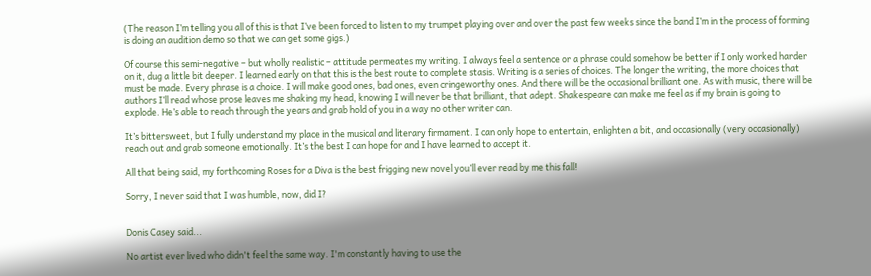(The reason I’m telling you all of this is that I’ve been forced to listen to my trumpet playing over and over the past few weeks since the band I’m in the process of forming is doing an audition demo so that we can get some gigs.)

Of course this semi-negative – but wholly realistic – attitude permeates my writing. I always feel a sentence or a phrase could somehow be better if I only worked harder on it, dug a little bit deeper. I learned early on that this is the best route to complete stasis. Writing is a series of choices. The longer the writing, the more choices that must be made. Every phrase is a choice. I will make good ones, bad ones, even cringeworthy ones. And there will be the occasional brilliant one. As with music, there will be authors I’ll read whose prose leaves me shaking my head, knowing I will never be that brilliant, that adept. Shakespeare can make me feel as if my brain is going to explode. He’s able to reach through the years and grab hold of you in a way no other writer can.

It’s bittersweet, but I fully understand my place in the musical and literary firmament. I can only hope to entertain, enlighten a bit, and occasionally (very occasionally) reach out and grab someone emotionally. It’s the best I can hope for and I have learned to accept it.

All that being said, my forthcoming Roses for a Diva is the best frigging new novel you’ll ever read by me this fall!

Sorry, I never said that I was humble, now, did I?


Donis Casey said...

No artist ever lived who didn't feel the same way. I'm constantly having to use the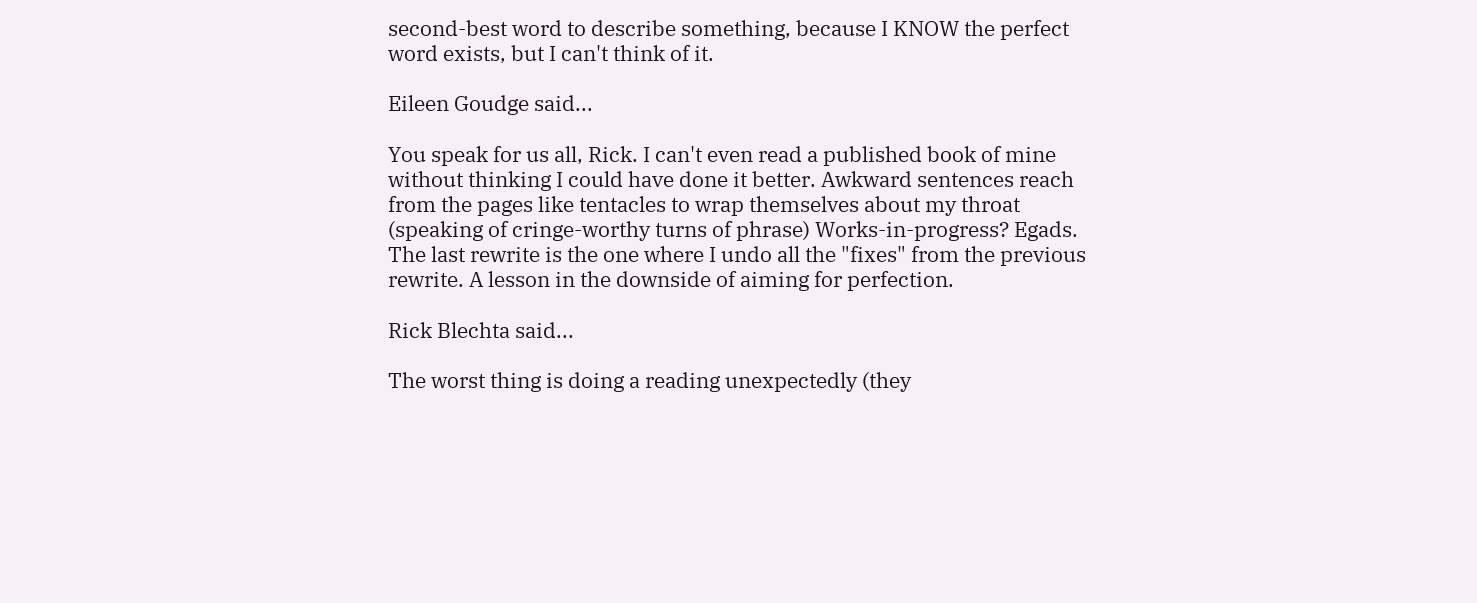second-best word to describe something, because I KNOW the perfect word exists, but I can't think of it.

Eileen Goudge said...

You speak for us all, Rick. I can't even read a published book of mine without thinking I could have done it better. Awkward sentences reach from the pages like tentacles to wrap themselves about my throat (speaking of cringe-worthy turns of phrase) Works-in-progress? Egads. The last rewrite is the one where I undo all the "fixes" from the previous rewrite. A lesson in the downside of aiming for perfection.

Rick Blechta said...

The worst thing is doing a reading unexpectedly (they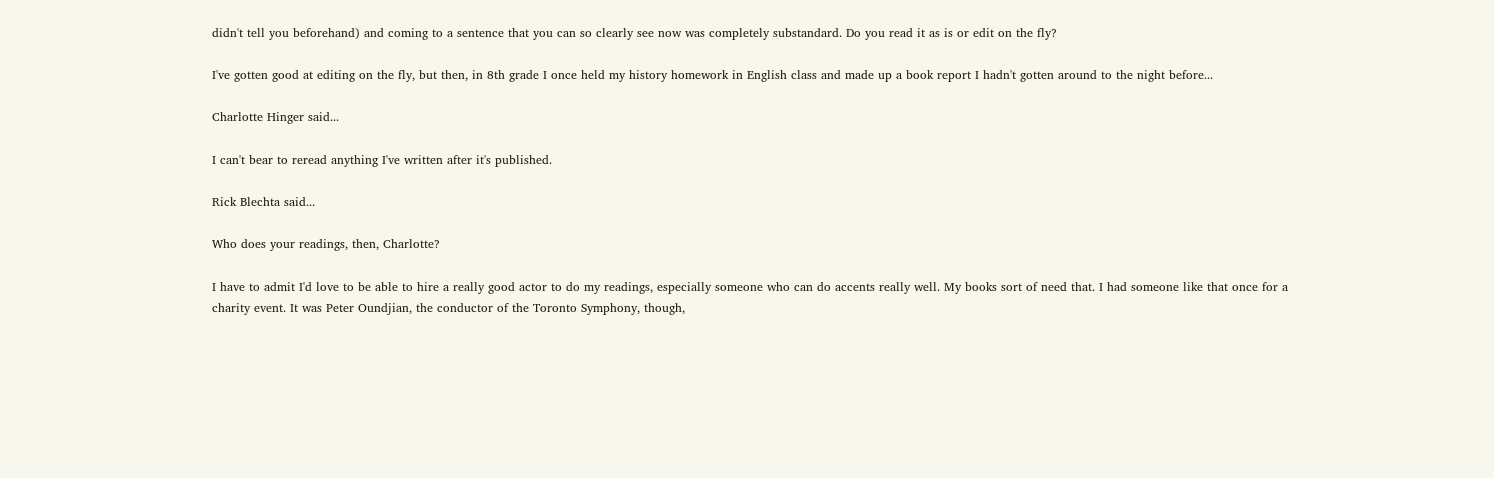didn't tell you beforehand) and coming to a sentence that you can so clearly see now was completely substandard. Do you read it as is or edit on the fly?

I've gotten good at editing on the fly, but then, in 8th grade I once held my history homework in English class and made up a book report I hadn't gotten around to the night before...

Charlotte Hinger said...

I can't bear to reread anything I've written after it's published.

Rick Blechta said...

Who does your readings, then, Charlotte?

I have to admit I'd love to be able to hire a really good actor to do my readings, especially someone who can do accents really well. My books sort of need that. I had someone like that once for a charity event. It was Peter Oundjian, the conductor of the Toronto Symphony, though,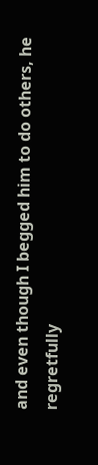and even though I begged him to do others, he regretfully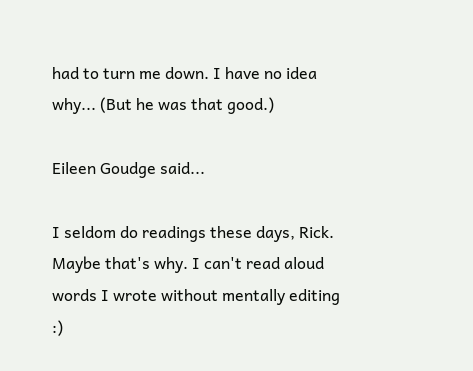had to turn me down. I have no idea why... (But he was that good.)

Eileen Goudge said...

I seldom do readings these days, Rick. Maybe that's why. I can't read aloud words I wrote without mentally editing :)